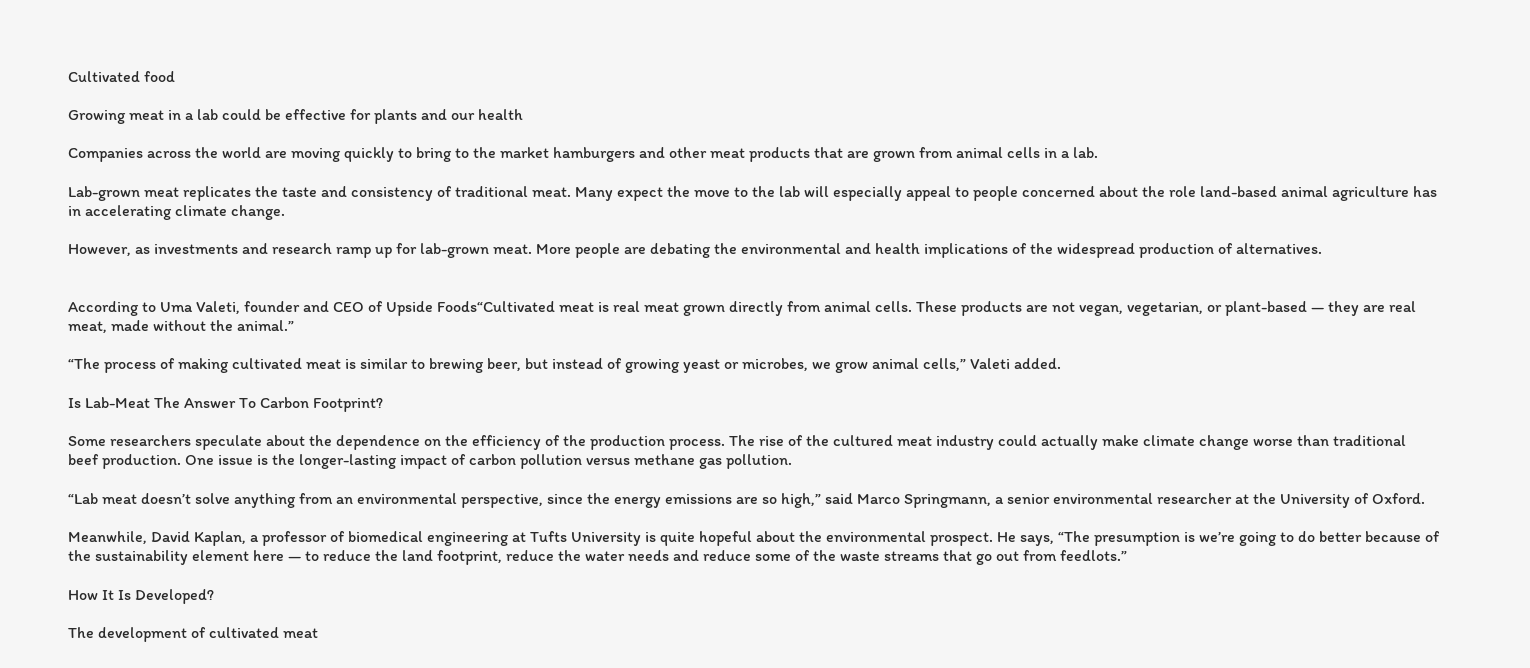Cultivated food

Growing meat in a lab could be effective for plants and our health

Companies across the world are moving quickly to bring to the market hamburgers and other meat products that are grown from animal cells in a lab.

Lab-grown meat replicates the taste and consistency of traditional meat. Many expect the move to the lab will especially appeal to people concerned about the role land-based animal agriculture has in accelerating climate change.

However, as investments and research ramp up for lab-grown meat. More people are debating the environmental and health implications of the widespread production of alternatives.


According to Uma Valeti, founder and CEO of Upside Foods“Cultivated meat is real meat grown directly from animal cells. These products are not vegan, vegetarian, or plant-based — they are real meat, made without the animal.”

“The process of making cultivated meat is similar to brewing beer, but instead of growing yeast or microbes, we grow animal cells,” Valeti added.

Is Lab-Meat The Answer To Carbon Footprint?

Some researchers speculate about the dependence on the efficiency of the production process. The rise of the cultured meat industry could actually make climate change worse than traditional beef production. One issue is the longer-lasting impact of carbon pollution versus methane gas pollution.

“Lab meat doesn’t solve anything from an environmental perspective, since the energy emissions are so high,” said Marco Springmann, a senior environmental researcher at the University of Oxford.

Meanwhile, David Kaplan, a professor of biomedical engineering at Tufts University is quite hopeful about the environmental prospect. He says, “The presumption is we’re going to do better because of the sustainability element here — to reduce the land footprint, reduce the water needs and reduce some of the waste streams that go out from feedlots.”

How It Is Developed?

The development of cultivated meat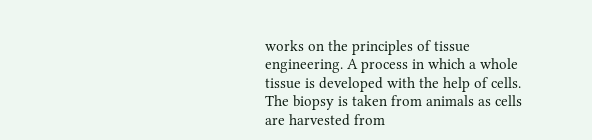works on the principles of tissue engineering. A process in which a whole tissue is developed with the help of cells. The biopsy is taken from animals as cells are harvested from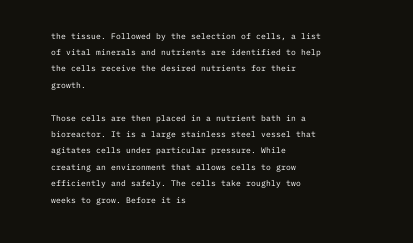the tissue. Followed by the selection of cells, a list of vital minerals and nutrients are identified to help the cells receive the desired nutrients for their growth.

Those cells are then placed in a nutrient bath in a bioreactor. It is a large stainless steel vessel that agitates cells under particular pressure. While creating an environment that allows cells to grow efficiently and safely. The cells take roughly two weeks to grow. Before it is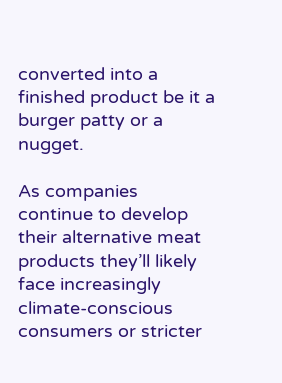converted into a finished product be it a burger patty or a nugget.

As companies continue to develop their alternative meat products they’ll likely face increasingly climate-conscious consumers or stricter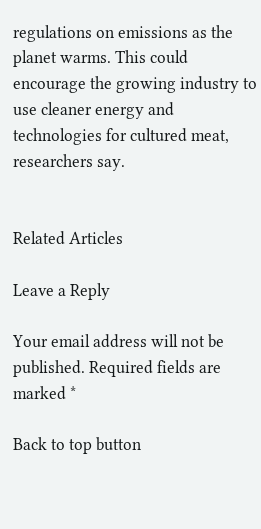regulations on emissions as the planet warms. This could encourage the growing industry to use cleaner energy and technologies for cultured meat, researchers say.


Related Articles

Leave a Reply

Your email address will not be published. Required fields are marked *

Back to top button